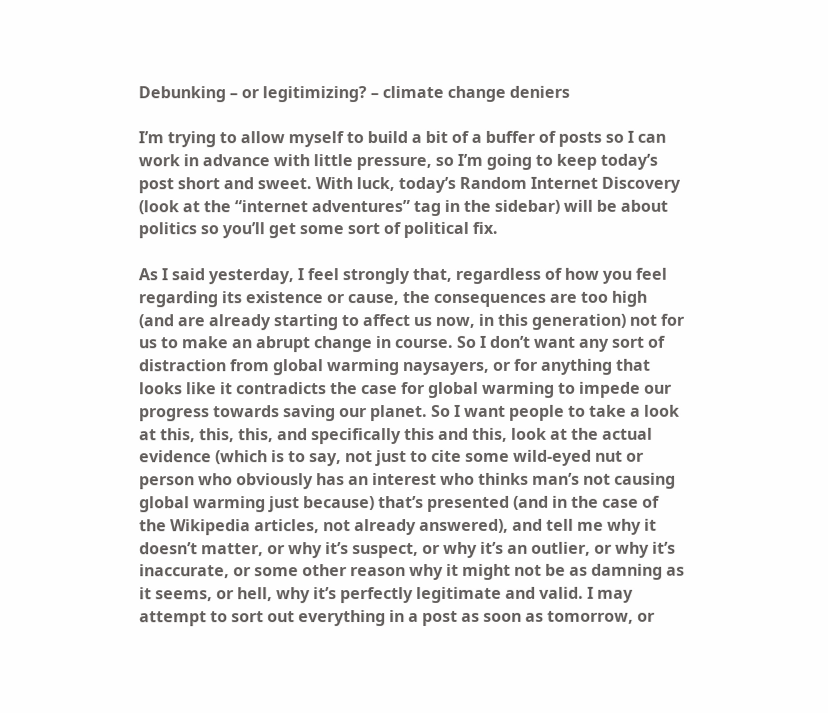Debunking – or legitimizing? – climate change deniers

I’m trying to allow myself to build a bit of a buffer of posts so I can work in advance with little pressure, so I’m going to keep today’s post short and sweet. With luck, today’s Random Internet Discovery (look at the “internet adventures” tag in the sidebar) will be about politics so you’ll get some sort of political fix.

As I said yesterday, I feel strongly that, regardless of how you feel regarding its existence or cause, the consequences are too high (and are already starting to affect us now, in this generation) not for us to make an abrupt change in course. So I don’t want any sort of distraction from global warming naysayers, or for anything that looks like it contradicts the case for global warming to impede our progress towards saving our planet. So I want people to take a look at this, this, this, and specifically this and this, look at the actual evidence (which is to say, not just to cite some wild-eyed nut or person who obviously has an interest who thinks man’s not causing global warming just because) that’s presented (and in the case of the Wikipedia articles, not already answered), and tell me why it doesn’t matter, or why it’s suspect, or why it’s an outlier, or why it’s inaccurate, or some other reason why it might not be as damning as it seems, or hell, why it’s perfectly legitimate and valid. I may attempt to sort out everything in a post as soon as tomorrow, or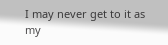I may never get to it as my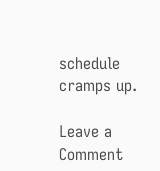schedule cramps up.

Leave a Comment